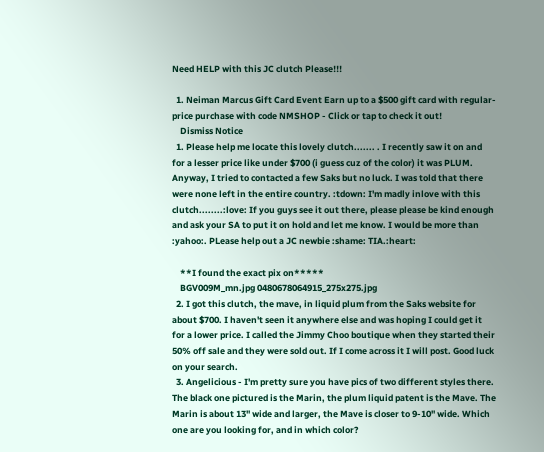Need HELP with this JC clutch Please!!!

  1. Neiman Marcus Gift Card Event Earn up to a $500 gift card with regular-price purchase with code NMSHOP - Click or tap to check it out!
    Dismiss Notice
  1. Please help me locate this lovely clutch....... . I recently saw it on and for a lesser price like under $700 (i guess cuz of the color) it was PLUM. Anyway, I tried to contacted a few Saks but no luck. I was told that there were none left in the entire country. :tdown: I'm madly inlove with this clutch........:love: If you guys see it out there, please please be kind enough and ask your SA to put it on hold and let me know. I would be more than :yahoo:. PLease help out a JC newbie :shame: TIA.:heart:

    **I found the exact pix on*****
    BGV009M_mn.jpg 0480678064915_275x275.jpg
  2. I got this clutch, the mave, in liquid plum from the Saks website for about $700. I haven't seen it anywhere else and was hoping I could get it for a lower price. I called the Jimmy Choo boutique when they started their 50% off sale and they were sold out. If I come across it I will post. Good luck on your search.
  3. Angelicious - I'm pretty sure you have pics of two different styles there. The black one pictured is the Marin, the plum liquid patent is the Mave. The Marin is about 13" wide and larger, the Mave is closer to 9-10" wide. Which one are you looking for, and in which color?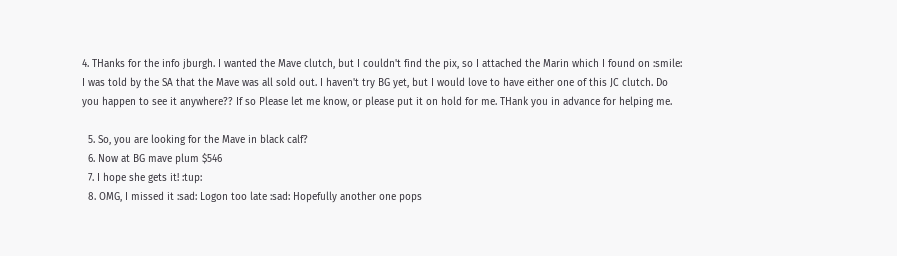4. THanks for the info jburgh. I wanted the Mave clutch, but I couldn't find the pix, so I attached the Marin which I found on :smile: I was told by the SA that the Mave was all sold out. I haven't try BG yet, but I would love to have either one of this JC clutch. Do you happen to see it anywhere?? If so Please let me know, or please put it on hold for me. THank you in advance for helping me.

  5. So, you are looking for the Mave in black calf?
  6. Now at BG mave plum $546
  7. I hope she gets it! :tup:
  8. OMG, I missed it :sad: Logon too late :sad: Hopefully another one pops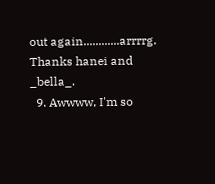out again............arrrrg. Thanks hanei and _bella_.
  9. Awwww, I'm so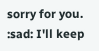sorry for you. :sad: I'll keep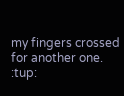my fingers crossed for another one. :tup: